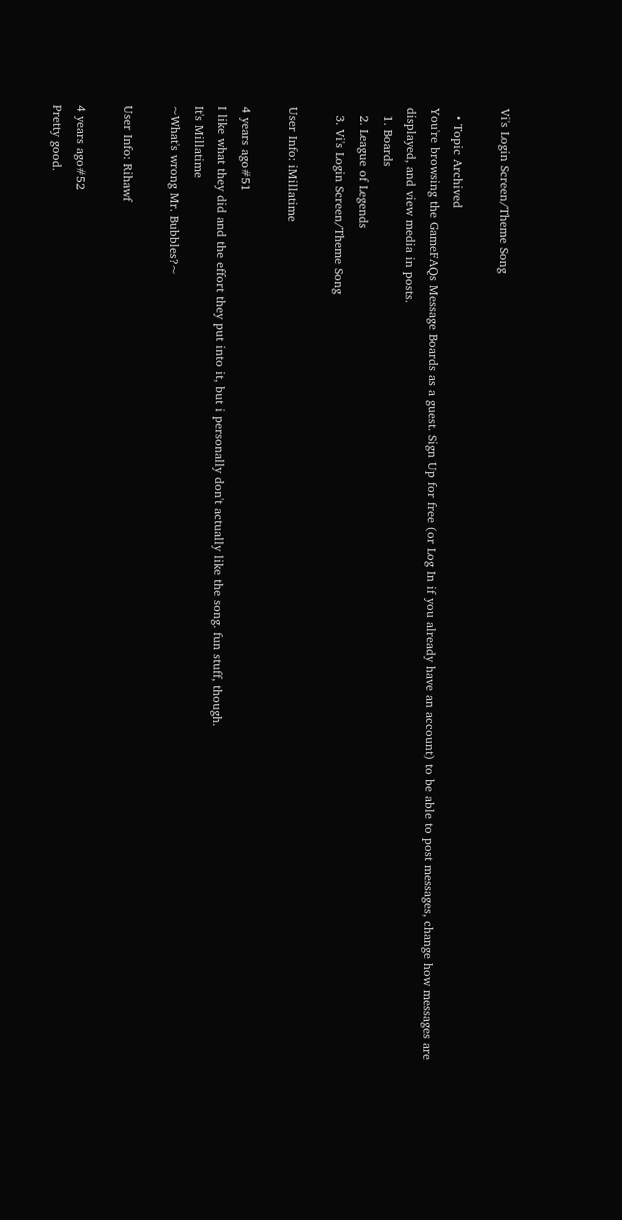Vi's Login Screen/Theme Song

  • Topic Archived
You're browsing the GameFAQs Message Boards as a guest. Sign Up for free (or Log In if you already have an account) to be able to post messages, change how messages are displayed, and view media in posts.
  1. Boards
  2. League of Legends
  3. Vi's Login Screen/Theme Song

User Info: iMillatime

4 years ago#51
I like what they did and the effort they put into it, but i personally don't actually like the song. fun stuff, though.
It's Millatime
~What's wrong Mr. Bubbles?~

User Info: Rihawf

4 years ago#52
Pretty good.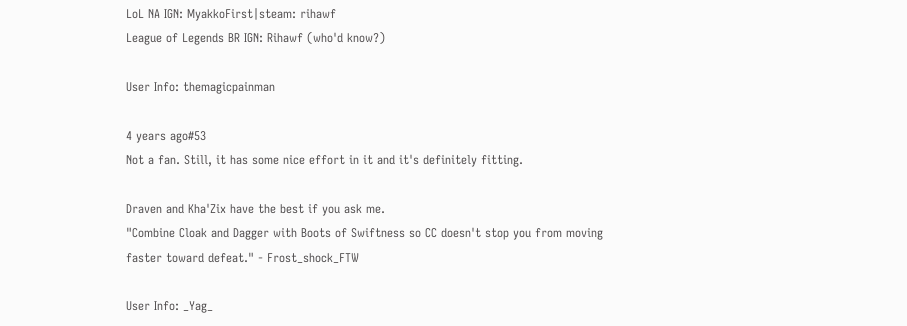LoL NA IGN: MyakkoFirst|steam: rihawf
League of Legends BR IGN: Rihawf (who'd know?)

User Info: themagicpainman

4 years ago#53
Not a fan. Still, it has some nice effort in it and it's definitely fitting.

Draven and Kha'Zix have the best if you ask me.
"Combine Cloak and Dagger with Boots of Swiftness so CC doesn't stop you from moving faster toward defeat." - Frost_shock_FTW

User Info: _Yag_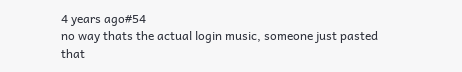4 years ago#54
no way thats the actual login music, someone just pasted that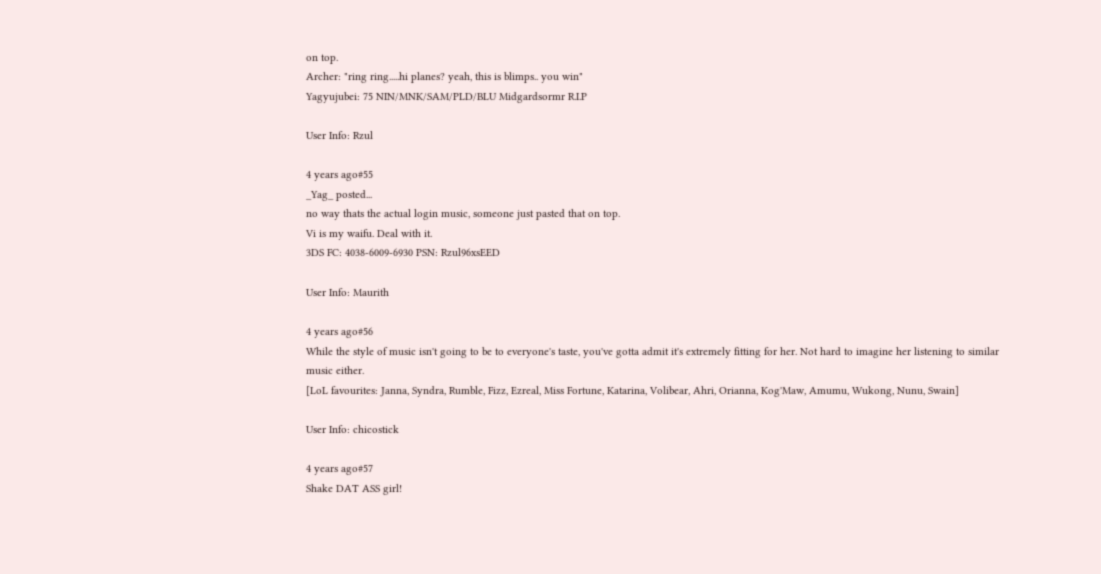on top.
Archer: "ring ring.....hi planes? yeah, this is blimps.. you win"
Yagyujubei: 75 NIN/MNK/SAM/PLD/BLU Midgardsormr R.I.P

User Info: Rzul

4 years ago#55
_Yag_ posted...
no way thats the actual login music, someone just pasted that on top.
Vi is my waifu. Deal with it.
3DS FC: 4038-6009-6930 PSN: Rzul96xsEED

User Info: Maurith

4 years ago#56
While the style of music isn't going to be to everyone's taste, you've gotta admit it's extremely fitting for her. Not hard to imagine her listening to similar music either.
[LoL favourites: Janna, Syndra, Rumble, Fizz, Ezreal, Miss Fortune, Katarina, Volibear, Ahri, Orianna, Kog'Maw, Amumu, Wukong, Nunu, Swain]

User Info: chicostick

4 years ago#57
Shake DAT ASS girl!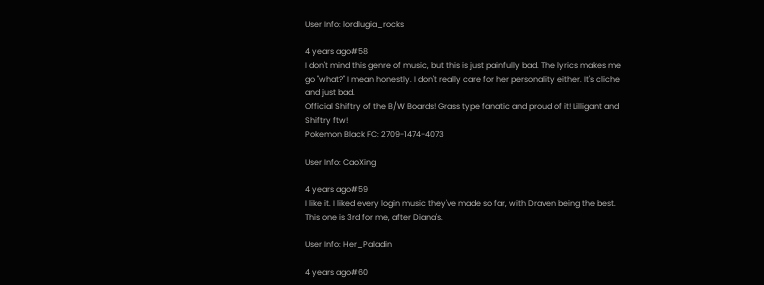User Info: lordlugia_rocks

4 years ago#58
I don't mind this genre of music, but this is just painfully bad. The lyrics makes me go "what?" I mean honestly. I don't really care for her personality either. It's cliche and just bad.
Official Shiftry of the B/W Boards! Grass type fanatic and proud of it! Lilligant and Shiftry ftw!
Pokemon Black FC: 2709-1474-4073

User Info: CaoXing

4 years ago#59
I like it. I liked every login music they've made so far, with Draven being the best. This one is 3rd for me, after Diana's.

User Info: Her_Paladin

4 years ago#60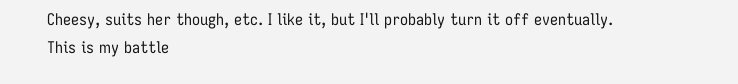Cheesy, suits her though, etc. I like it, but I'll probably turn it off eventually.
This is my battle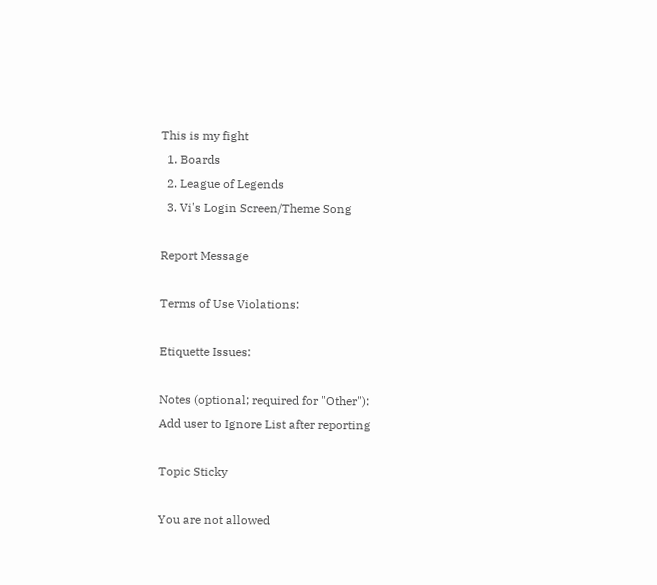This is my fight
  1. Boards
  2. League of Legends
  3. Vi's Login Screen/Theme Song

Report Message

Terms of Use Violations:

Etiquette Issues:

Notes (optional; required for "Other"):
Add user to Ignore List after reporting

Topic Sticky

You are not allowed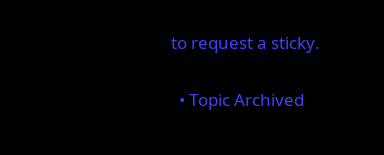to request a sticky.

  • Topic Archived